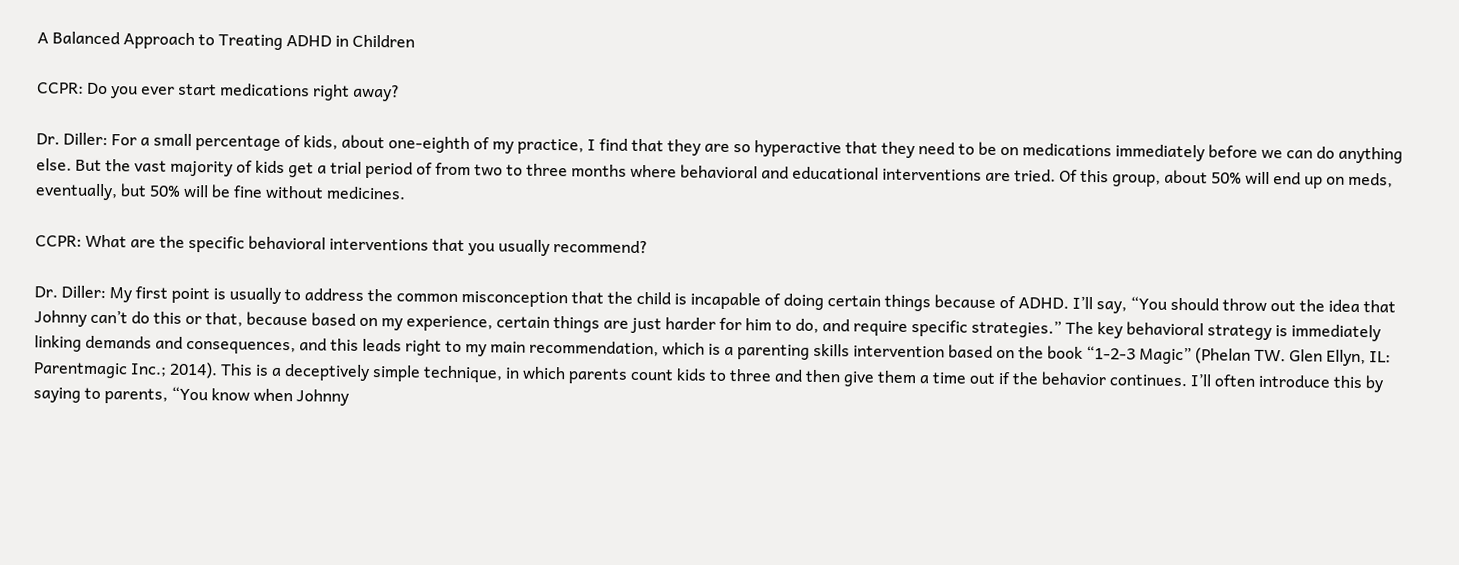A Balanced Approach to Treating ADHD in Children

CCPR: Do you ever start medications right away?

Dr. Diller: For a small percentage of kids, about one-eighth of my practice, I find that they are so hyperactive that they need to be on medications immediately before we can do anything else. But the vast majority of kids get a trial period of from two to three months where behavioral and educational interventions are tried. Of this group, about 50% will end up on meds, eventually, but 50% will be fine without medicines.

CCPR: What are the specific behavioral interventions that you usually recommend?

Dr. Diller: My first point is usually to address the common misconception that the child is incapable of doing certain things because of ADHD. I’ll say, “You should throw out the idea that Johnny can’t do this or that, because based on my experience, certain things are just harder for him to do, and require specific strategies.” The key behavioral strategy is immediately linking demands and consequences, and this leads right to my main recommendation, which is a parenting skills intervention based on the book “1-2-3 Magic” (Phelan TW. Glen Ellyn, IL: Parentmagic Inc.; 2014). This is a deceptively simple technique, in which parents count kids to three and then give them a time out if the behavior continues. I’ll often introduce this by saying to parents, “You know when Johnny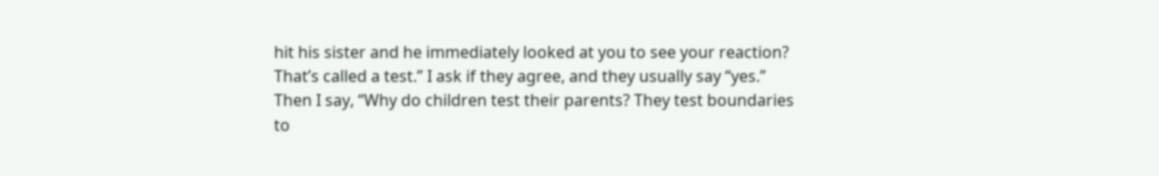hit his sister and he immediately looked at you to see your reaction? That’s called a test.” I ask if they agree, and they usually say “yes.” Then I say, “Why do children test their parents? They test boundaries to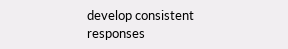develop consistent responses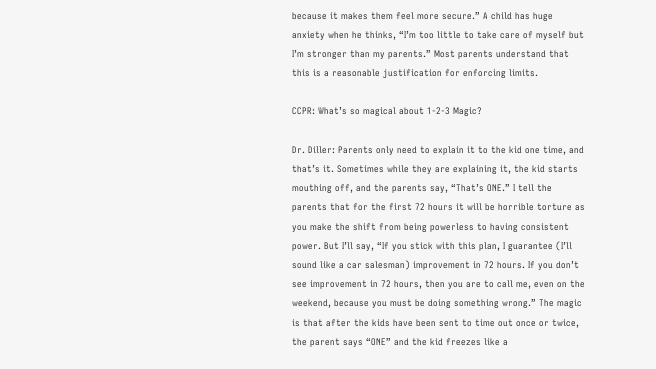because it makes them feel more secure.” A child has huge anxiety when he thinks, “I’m too little to take care of myself but I’m stronger than my parents.” Most parents understand that this is a reasonable justification for enforcing limits.

CCPR: What’s so magical about 1-2-3 Magic?

Dr. Diller: Parents only need to explain it to the kid one time, and that’s it. Sometimes while they are explaining it, the kid starts mouthing off, and the parents say, “That’s ONE.” I tell the parents that for the first 72 hours it will be horrible torture as you make the shift from being powerless to having consistent power. But I’ll say, “If you stick with this plan, I guarantee (I’ll sound like a car salesman) improvement in 72 hours. If you don’t see improvement in 72 hours, then you are to call me, even on the weekend, because you must be doing something wrong.” The magic is that after the kids have been sent to time out once or twice, the parent says “ONE” and the kid freezes like a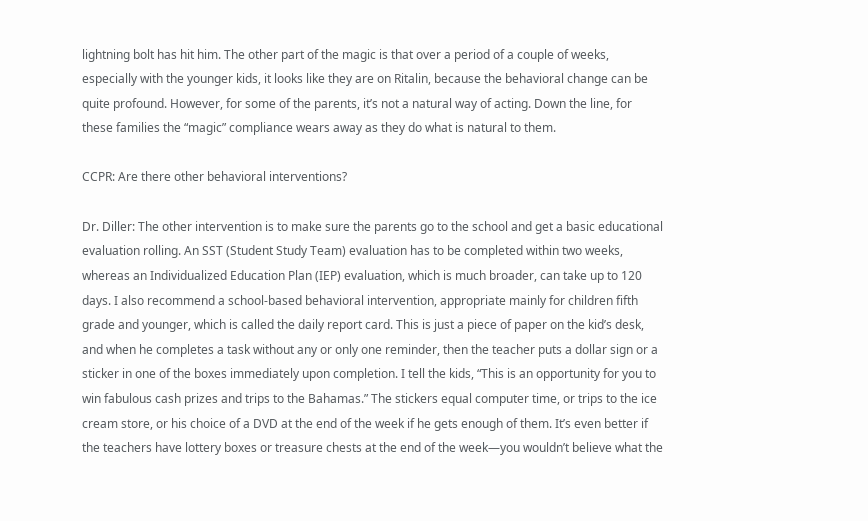lightning bolt has hit him. The other part of the magic is that over a period of a couple of weeks, especially with the younger kids, it looks like they are on Ritalin, because the behavioral change can be quite profound. However, for some of the parents, it’s not a natural way of acting. Down the line, for these families the “magic” compliance wears away as they do what is natural to them.

CCPR: Are there other behavioral interventions?

Dr. Diller: The other intervention is to make sure the parents go to the school and get a basic educational evaluation rolling. An SST (Student Study Team) evaluation has to be completed within two weeks, whereas an Individualized Education Plan (IEP) evaluation, which is much broader, can take up to 120 days. I also recommend a school-based behavioral intervention, appropriate mainly for children fifth grade and younger, which is called the daily report card. This is just a piece of paper on the kid’s desk, and when he completes a task without any or only one reminder, then the teacher puts a dollar sign or a sticker in one of the boxes immediately upon completion. I tell the kids, “This is an opportunity for you to win fabulous cash prizes and trips to the Bahamas.” The stickers equal computer time, or trips to the ice cream store, or his choice of a DVD at the end of the week if he gets enough of them. It’s even better if the teachers have lottery boxes or treasure chests at the end of the week—you wouldn’t believe what the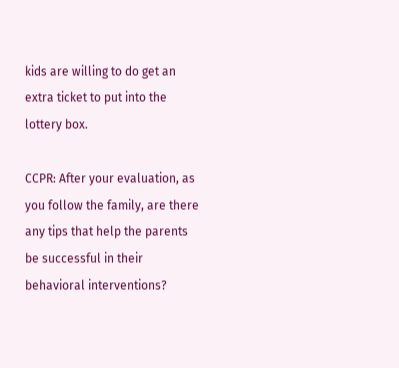kids are willing to do get an extra ticket to put into the lottery box.

CCPR: After your evaluation, as you follow the family, are there any tips that help the parents be successful in their behavioral interventions?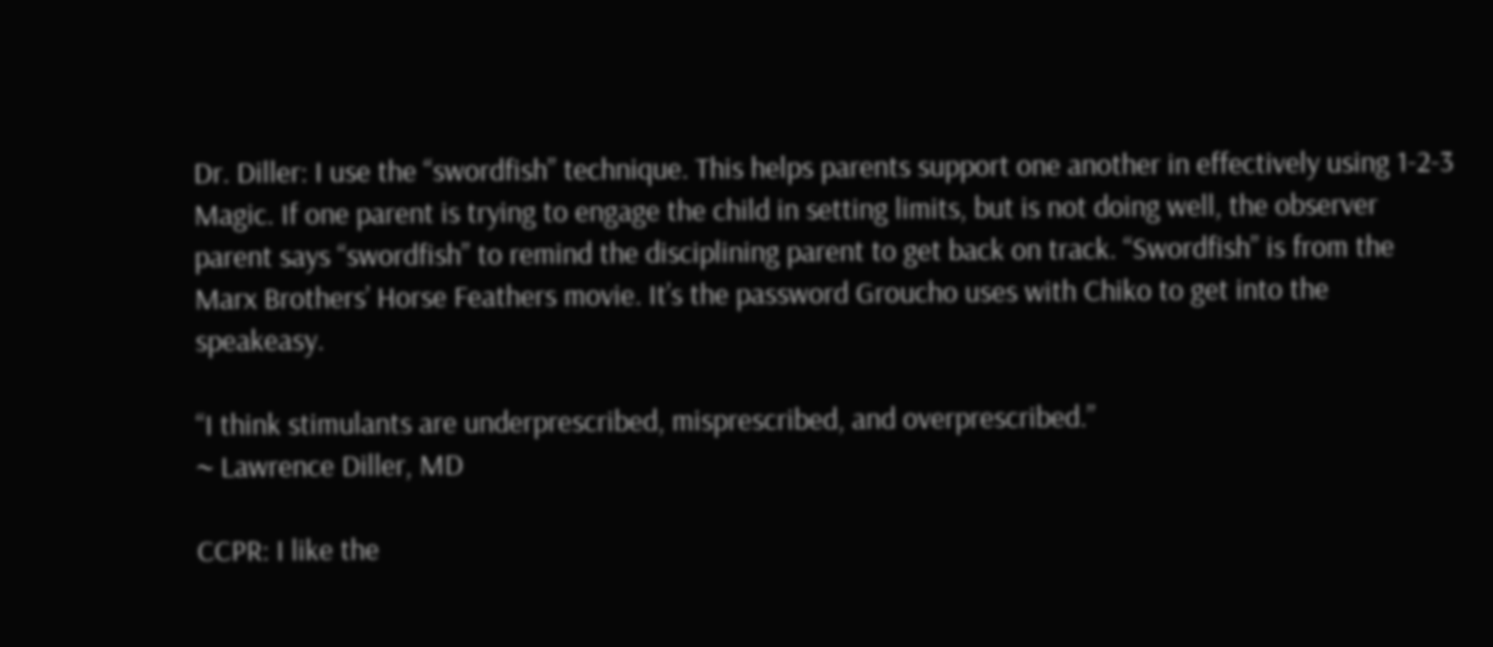Dr. Diller: I use the “swordfish” technique. This helps parents support one another in effectively using 1-2-3 Magic. If one parent is trying to engage the child in setting limits, but is not doing well, the observer parent says “swordfish” to remind the disciplining parent to get back on track. “Swordfish” is from the Marx Brothers’ Horse Feathers movie. It’s the password Groucho uses with Chiko to get into the speakeasy.

“I think stimulants are underprescribed, misprescribed, and overprescribed.”
~ Lawrence Diller, MD

CCPR: I like the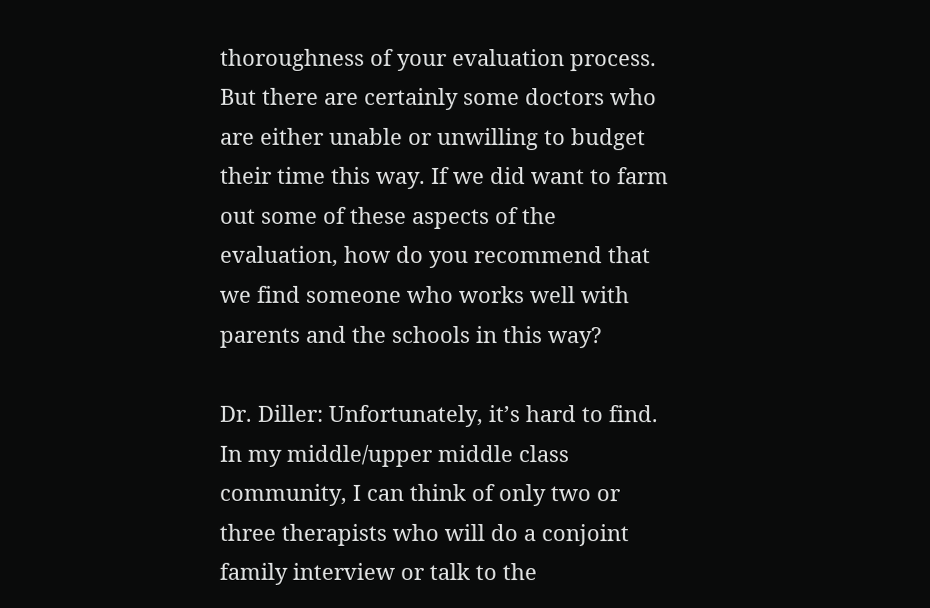thoroughness of your evaluation process. But there are certainly some doctors who are either unable or unwilling to budget their time this way. If we did want to farm out some of these aspects of the evaluation, how do you recommend that we find someone who works well with parents and the schools in this way?

Dr. Diller: Unfortunately, it’s hard to find. In my middle/upper middle class community, I can think of only two or three therapists who will do a conjoint family interview or talk to the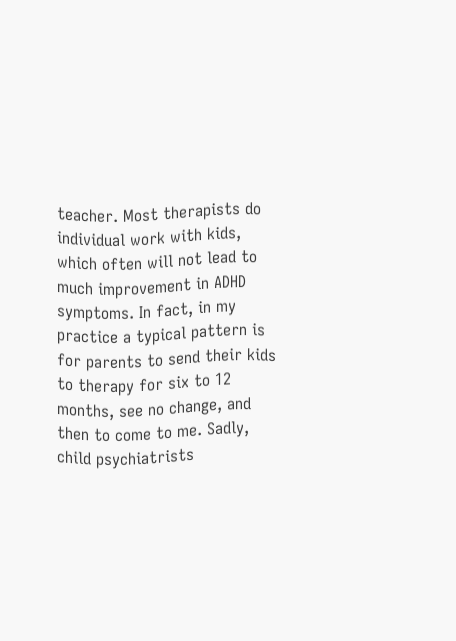teacher. Most therapists do individual work with kids, which often will not lead to much improvement in ADHD symptoms. In fact, in my practice a typical pattern is for parents to send their kids to therapy for six to 12 months, see no change, and then to come to me. Sadly, child psychiatrists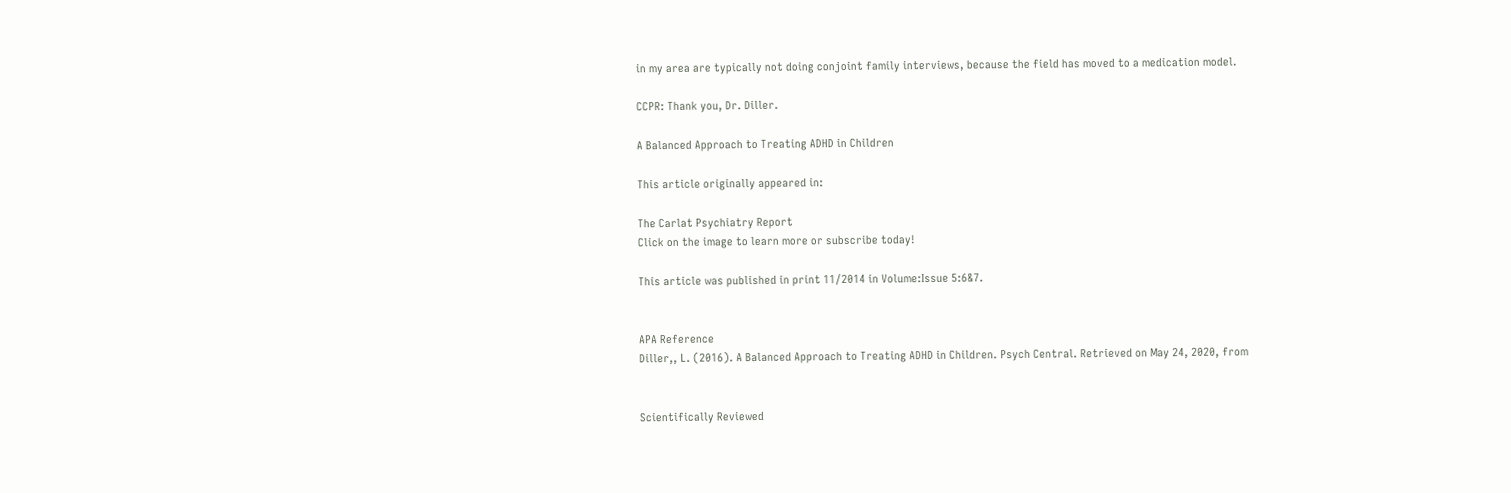in my area are typically not doing conjoint family interviews, because the field has moved to a medication model.

CCPR: Thank you, Dr. Diller.

A Balanced Approach to Treating ADHD in Children

This article originally appeared in:

The Carlat Psychiatry Report
Click on the image to learn more or subscribe today!

This article was published in print 11/2014 in Volume:Issue 5:6&7.


APA Reference
Diller,, L. (2016). A Balanced Approach to Treating ADHD in Children. Psych Central. Retrieved on May 24, 2020, from


Scientifically Reviewed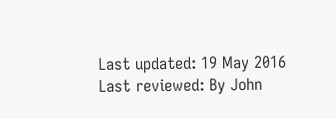Last updated: 19 May 2016
Last reviewed: By John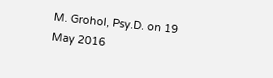M. Grohol, Psy.D. on 19 May 2016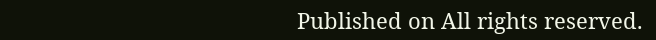Published on All rights reserved.